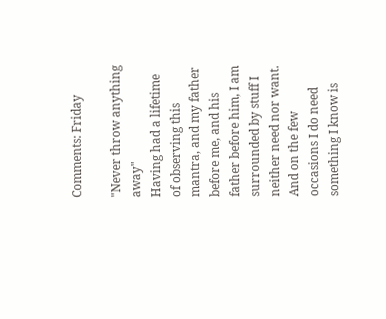Comments: Friday

"Never throw anything away"
Having had a lifetime of observing this mantra, and my father before me, and his father before him, I am surrounded by stuff I neither need nor want. And on the few occasions I do need something I know is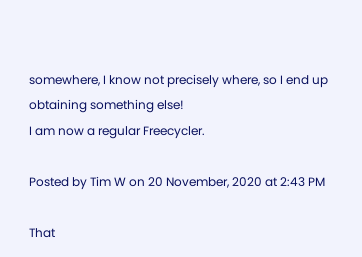somewhere, I know not precisely where, so I end up obtaining something else!
I am now a regular Freecycler.

Posted by Tim W on 20 November, 2020 at 2:43 PM

That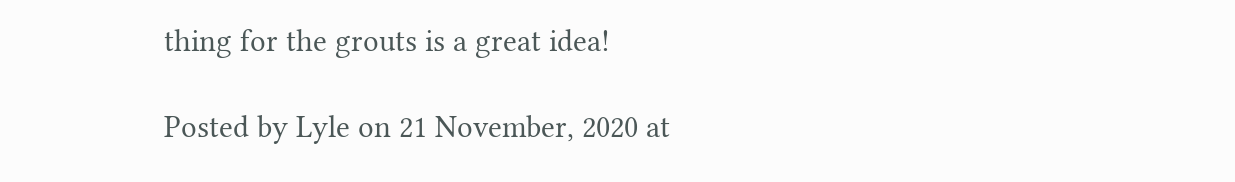thing for the grouts is a great idea!

Posted by Lyle on 21 November, 2020 at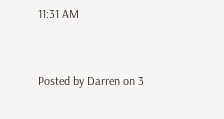11:31 AM


Posted by Darren on 3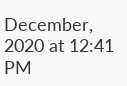December, 2020 at 12:41 PM